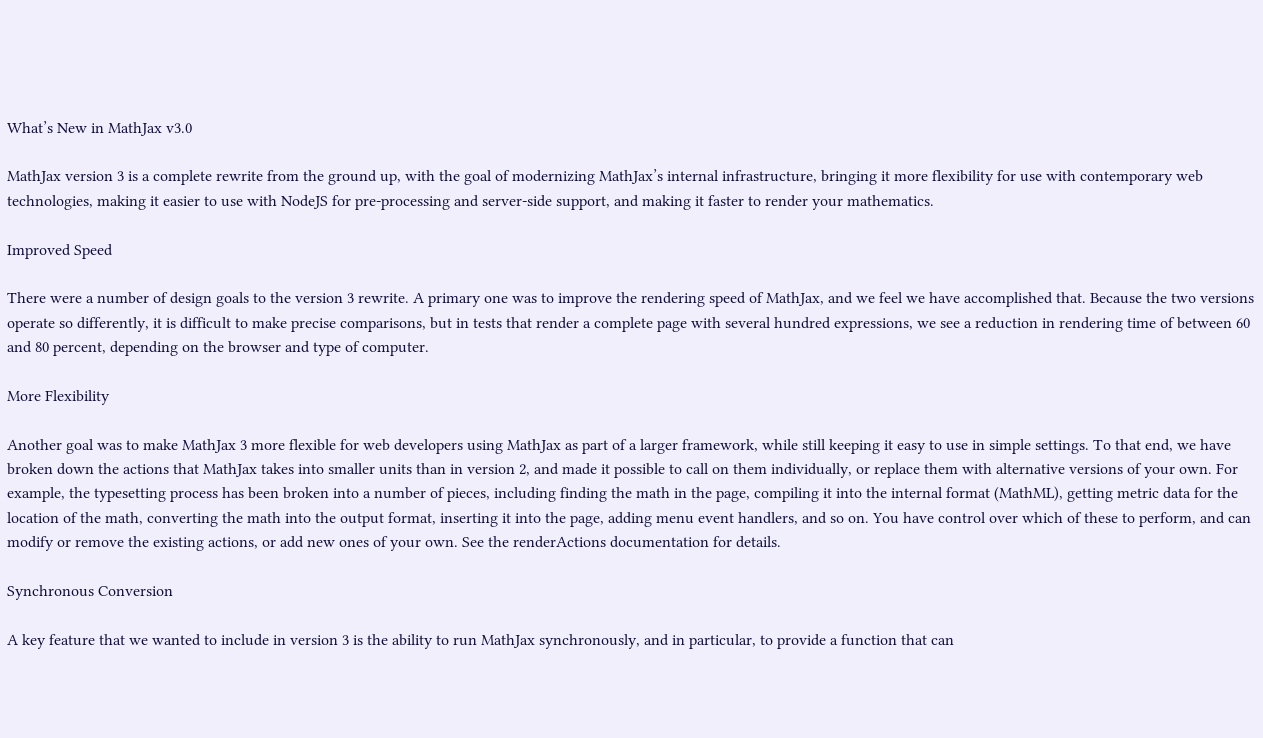What’s New in MathJax v3.0

MathJax version 3 is a complete rewrite from the ground up, with the goal of modernizing MathJax’s internal infrastructure, bringing it more flexibility for use with contemporary web technologies, making it easier to use with NodeJS for pre-processing and server-side support, and making it faster to render your mathematics.

Improved Speed

There were a number of design goals to the version 3 rewrite. A primary one was to improve the rendering speed of MathJax, and we feel we have accomplished that. Because the two versions operate so differently, it is difficult to make precise comparisons, but in tests that render a complete page with several hundred expressions, we see a reduction in rendering time of between 60 and 80 percent, depending on the browser and type of computer.

More Flexibility

Another goal was to make MathJax 3 more flexible for web developers using MathJax as part of a larger framework, while still keeping it easy to use in simple settings. To that end, we have broken down the actions that MathJax takes into smaller units than in version 2, and made it possible to call on them individually, or replace them with alternative versions of your own. For example, the typesetting process has been broken into a number of pieces, including finding the math in the page, compiling it into the internal format (MathML), getting metric data for the location of the math, converting the math into the output format, inserting it into the page, adding menu event handlers, and so on. You have control over which of these to perform, and can modify or remove the existing actions, or add new ones of your own. See the renderActions documentation for details.

Synchronous Conversion

A key feature that we wanted to include in version 3 is the ability to run MathJax synchronously, and in particular, to provide a function that can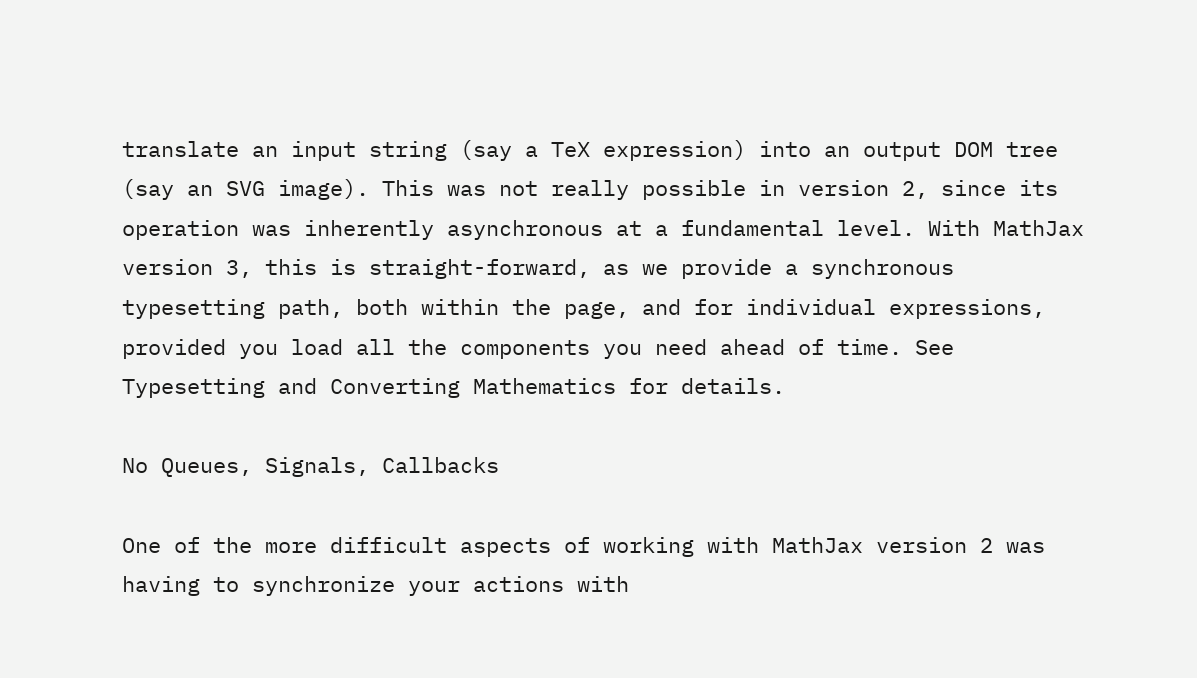translate an input string (say a TeX expression) into an output DOM tree (say an SVG image). This was not really possible in version 2, since its operation was inherently asynchronous at a fundamental level. With MathJax version 3, this is straight-forward, as we provide a synchronous typesetting path, both within the page, and for individual expressions, provided you load all the components you need ahead of time. See Typesetting and Converting Mathematics for details.

No Queues, Signals, Callbacks

One of the more difficult aspects of working with MathJax version 2 was having to synchronize your actions with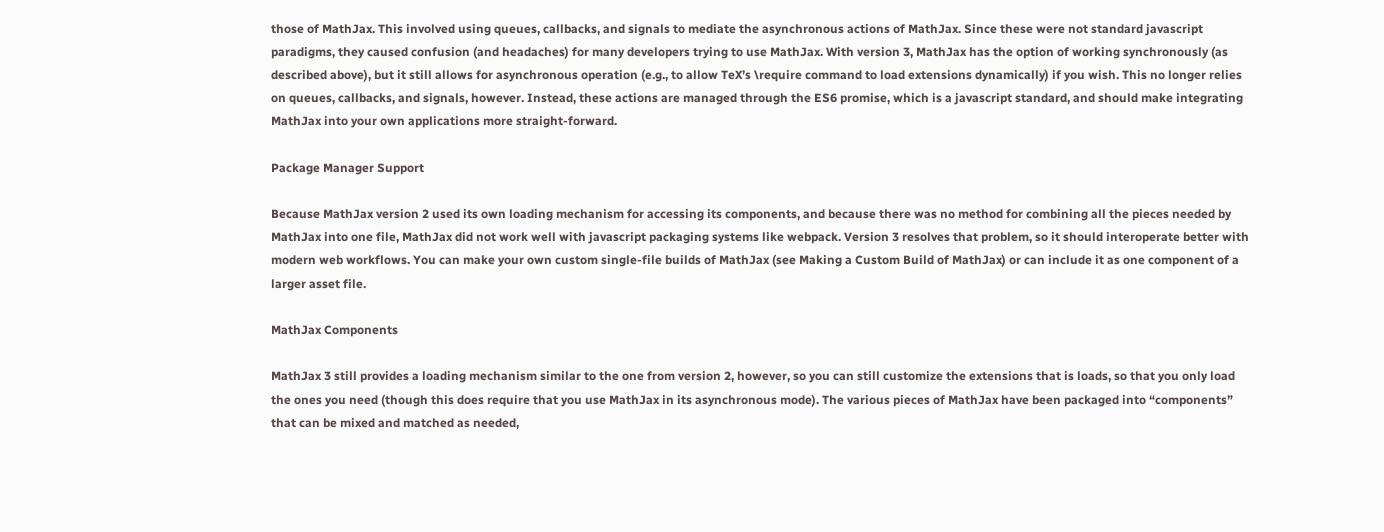those of MathJax. This involved using queues, callbacks, and signals to mediate the asynchronous actions of MathJax. Since these were not standard javascript paradigms, they caused confusion (and headaches) for many developers trying to use MathJax. With version 3, MathJax has the option of working synchronously (as described above), but it still allows for asynchronous operation (e.g., to allow TeX’s \require command to load extensions dynamically) if you wish. This no longer relies on queues, callbacks, and signals, however. Instead, these actions are managed through the ES6 promise, which is a javascript standard, and should make integrating MathJax into your own applications more straight-forward.

Package Manager Support

Because MathJax version 2 used its own loading mechanism for accessing its components, and because there was no method for combining all the pieces needed by MathJax into one file, MathJax did not work well with javascript packaging systems like webpack. Version 3 resolves that problem, so it should interoperate better with modern web workflows. You can make your own custom single-file builds of MathJax (see Making a Custom Build of MathJax) or can include it as one component of a larger asset file.

MathJax Components

MathJax 3 still provides a loading mechanism similar to the one from version 2, however, so you can still customize the extensions that is loads, so that you only load the ones you need (though this does require that you use MathJax in its asynchronous mode). The various pieces of MathJax have been packaged into “components” that can be mixed and matched as needed,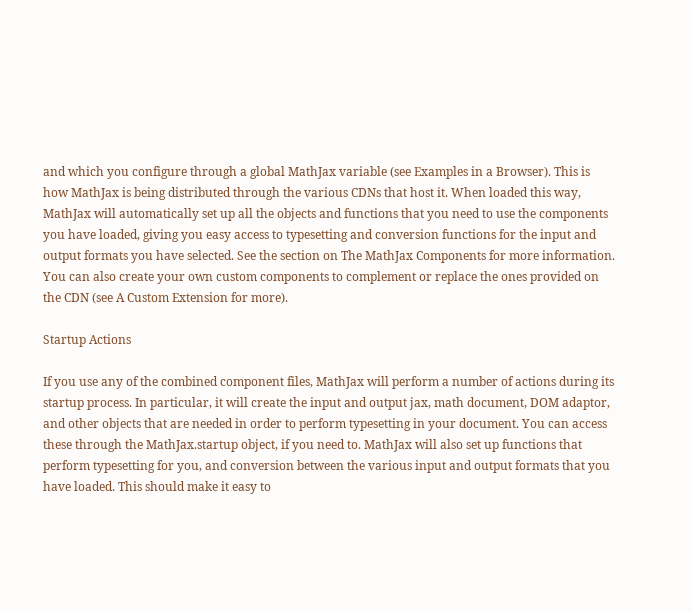and which you configure through a global MathJax variable (see Examples in a Browser). This is how MathJax is being distributed through the various CDNs that host it. When loaded this way, MathJax will automatically set up all the objects and functions that you need to use the components you have loaded, giving you easy access to typesetting and conversion functions for the input and output formats you have selected. See the section on The MathJax Components for more information. You can also create your own custom components to complement or replace the ones provided on the CDN (see A Custom Extension for more).

Startup Actions

If you use any of the combined component files, MathJax will perform a number of actions during its startup process. In particular, it will create the input and output jax, math document, DOM adaptor, and other objects that are needed in order to perform typesetting in your document. You can access these through the MathJax.startup object, if you need to. MathJax will also set up functions that perform typesetting for you, and conversion between the various input and output formats that you have loaded. This should make it easy to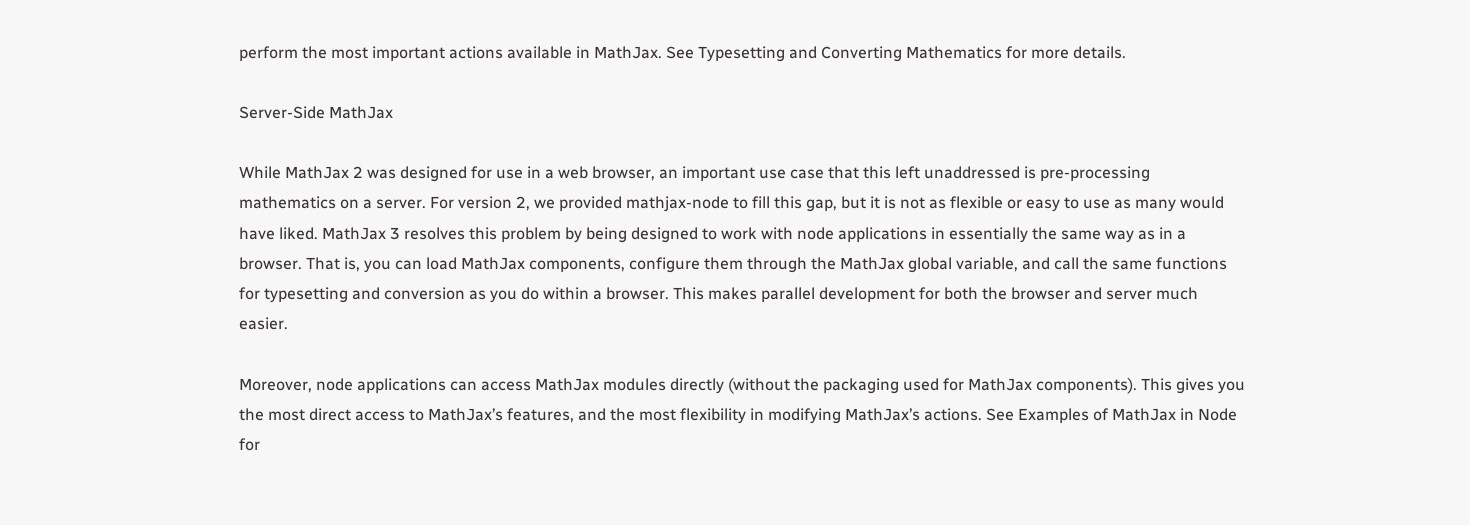perform the most important actions available in MathJax. See Typesetting and Converting Mathematics for more details.

Server-Side MathJax

While MathJax 2 was designed for use in a web browser, an important use case that this left unaddressed is pre-processing mathematics on a server. For version 2, we provided mathjax-node to fill this gap, but it is not as flexible or easy to use as many would have liked. MathJax 3 resolves this problem by being designed to work with node applications in essentially the same way as in a browser. That is, you can load MathJax components, configure them through the MathJax global variable, and call the same functions for typesetting and conversion as you do within a browser. This makes parallel development for both the browser and server much easier.

Moreover, node applications can access MathJax modules directly (without the packaging used for MathJax components). This gives you the most direct access to MathJax’s features, and the most flexibility in modifying MathJax’s actions. See Examples of MathJax in Node for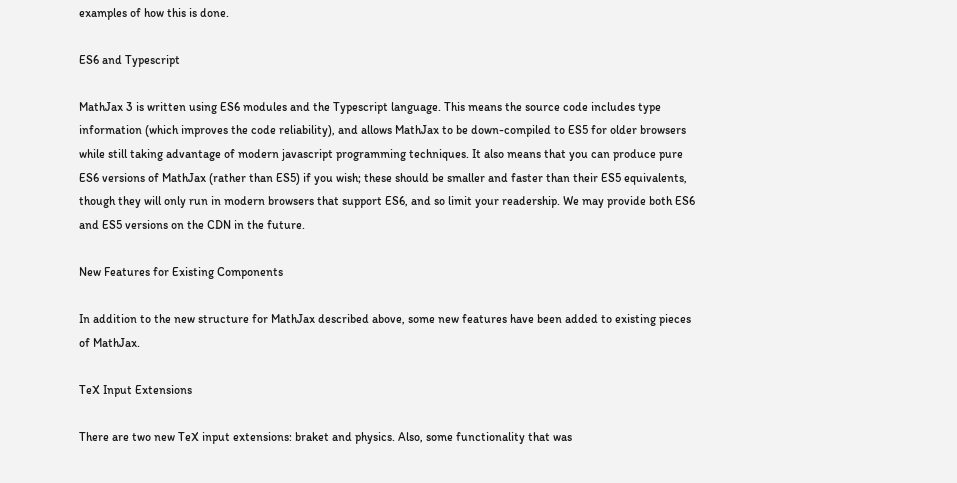examples of how this is done.

ES6 and Typescript

MathJax 3 is written using ES6 modules and the Typescript language. This means the source code includes type information (which improves the code reliability), and allows MathJax to be down-compiled to ES5 for older browsers while still taking advantage of modern javascript programming techniques. It also means that you can produce pure ES6 versions of MathJax (rather than ES5) if you wish; these should be smaller and faster than their ES5 equivalents, though they will only run in modern browsers that support ES6, and so limit your readership. We may provide both ES6 and ES5 versions on the CDN in the future.

New Features for Existing Components

In addition to the new structure for MathJax described above, some new features have been added to existing pieces of MathJax.

TeX Input Extensions

There are two new TeX input extensions: braket and physics. Also, some functionality that was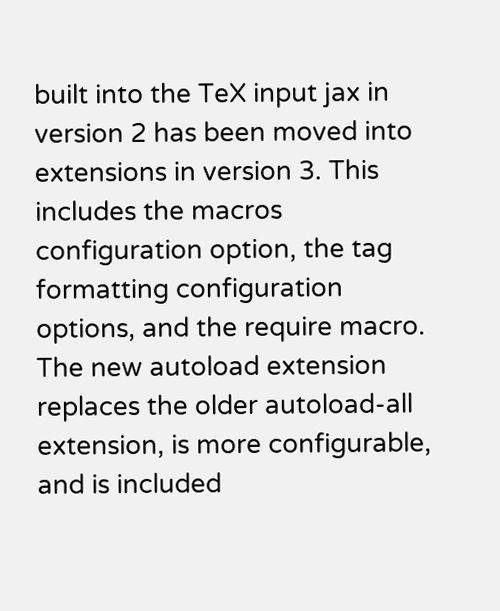built into the TeX input jax in version 2 has been moved into extensions in version 3. This includes the macros configuration option, the tag formatting configuration options, and the require macro. The new autoload extension replaces the older autoload-all extension, is more configurable, and is included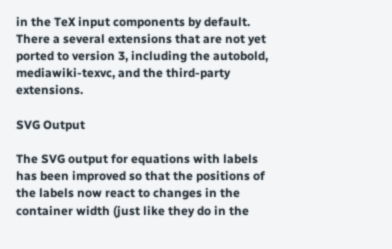in the TeX input components by default. There a several extensions that are not yet ported to version 3, including the autobold, mediawiki-texvc, and the third-party extensions.

SVG Output

The SVG output for equations with labels has been improved so that the positions of the labels now react to changes in the container width (just like they do in the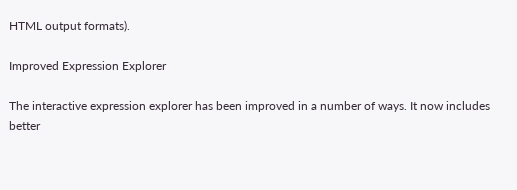HTML output formats).

Improved Expression Explorer

The interactive expression explorer has been improved in a number of ways. It now includes better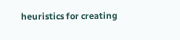heuristics for creating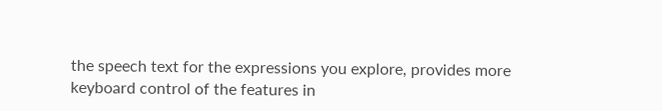the speech text for the expressions you explore, provides more keyboard control of the features in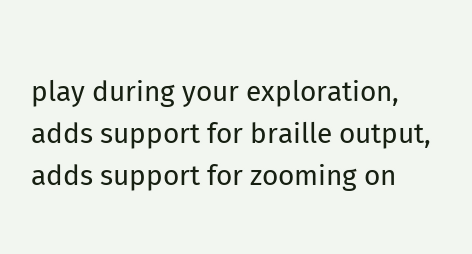play during your exploration, adds support for braille output, adds support for zooming on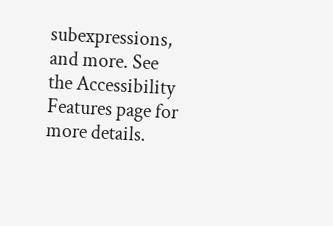subexpressions, and more. See the Accessibility Features page for more details.